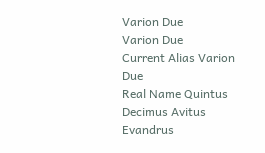Varion Due
Varion Due
Current Alias Varion Due
Real Name Quintus Decimus Avitus Evandrus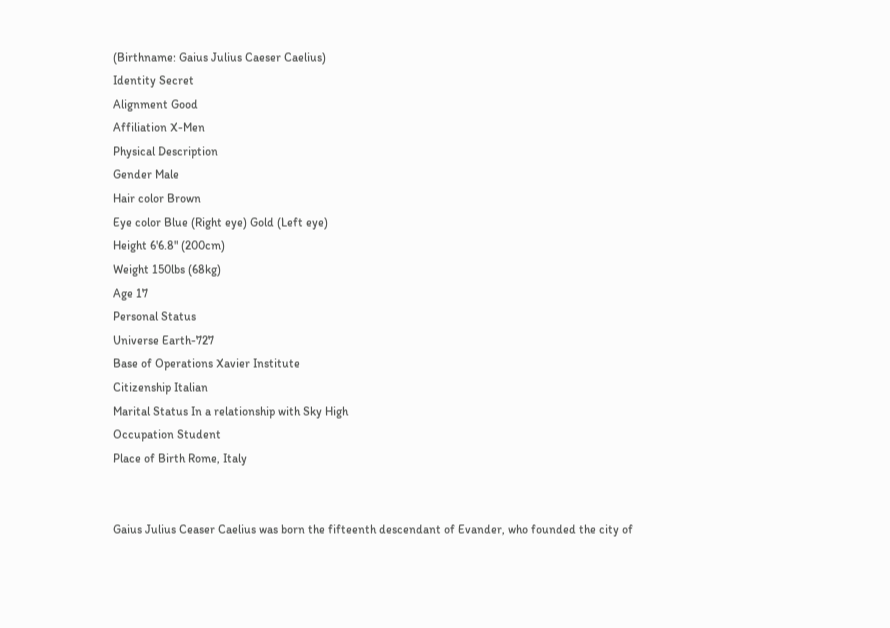(Birthname: Gaius Julius Caeser Caelius)
Identity Secret
Alignment Good
Affiliation X-Men
Physical Description
Gender Male
Hair color Brown
Eye color Blue (Right eye) Gold (Left eye)
Height 6'6.8" (200cm)
Weight 150lbs (68kg)
Age 17
Personal Status
Universe Earth-727
Base of Operations Xavier Institute
Citizenship Italian
Marital Status In a relationship with Sky High
Occupation Student
Place of Birth Rome, Italy


Gaius Julius Ceaser Caelius was born the fifteenth descendant of Evander, who founded the city of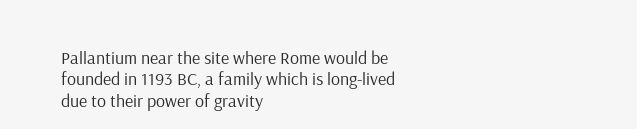Pallantium near the site where Rome would be founded in 1193 BC, a family which is long-lived due to their power of gravity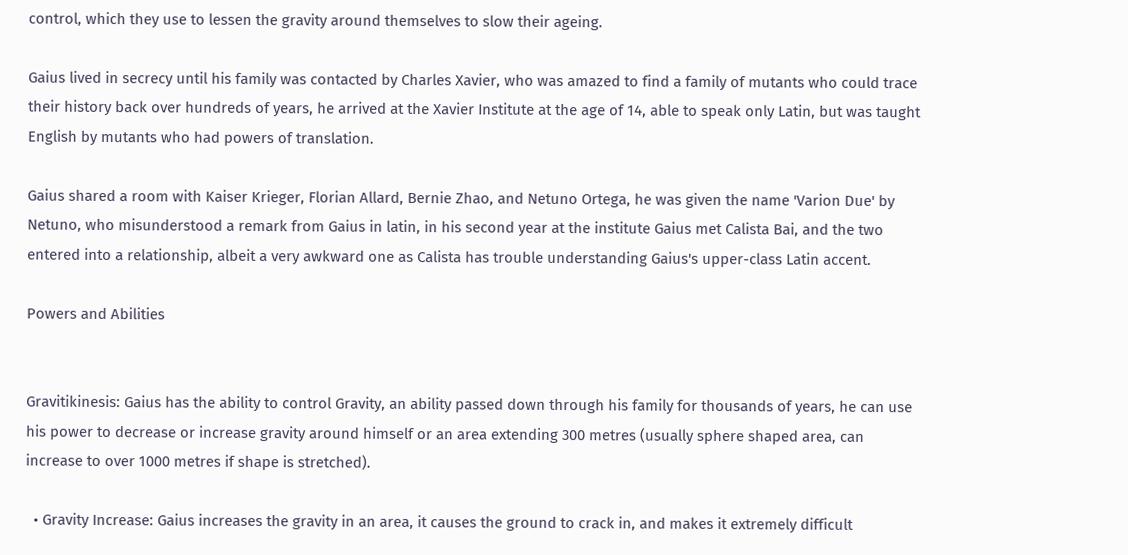control, which they use to lessen the gravity around themselves to slow their ageing.

Gaius lived in secrecy until his family was contacted by Charles Xavier, who was amazed to find a family of mutants who could trace their history back over hundreds of years, he arrived at the Xavier Institute at the age of 14, able to speak only Latin, but was taught English by mutants who had powers of translation.

Gaius shared a room with Kaiser Krieger, Florian Allard, Bernie Zhao, and Netuno Ortega, he was given the name 'Varion Due' by Netuno, who misunderstood a remark from Gaius in latin, in his second year at the institute Gaius met Calista Bai, and the two entered into a relationship, albeit a very awkward one as Calista has trouble understanding Gaius's upper-class Latin accent.

Powers and Abilities


Gravitikinesis: Gaius has the ability to control Gravity, an ability passed down through his family for thousands of years, he can use his power to decrease or increase gravity around himself or an area extending 300 metres (usually sphere shaped area, can increase to over 1000 metres if shape is stretched).

  • Gravity Increase: Gaius increases the gravity in an area, it causes the ground to crack in, and makes it extremely difficult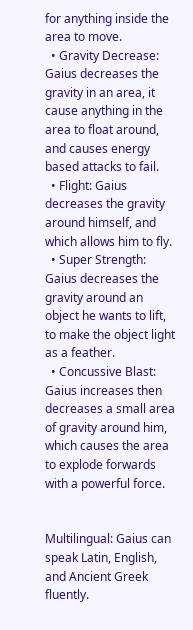for anything inside the area to move.
  • Gravity Decrease: Gaius decreases the gravity in an area, it cause anything in the area to float around, and causes energy based attacks to fail.
  • Flight: Gaius decreases the gravity around himself, and which allows him to fly.
  • Super Strength: Gaius decreases the gravity around an object he wants to lift, to make the object light as a feather.
  • Concussive Blast: Gaius increases then decreases a small area of gravity around him, which causes the area to explode forwards with a powerful force.


Multilingual: Gaius can speak Latin, English, and Ancient Greek fluently.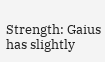Strength: Gaius has slightly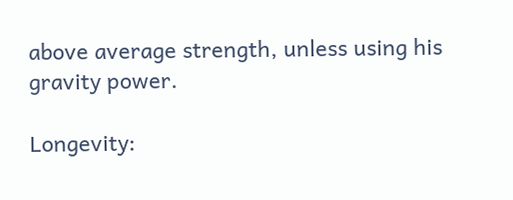above average strength, unless using his gravity power.

Longevity: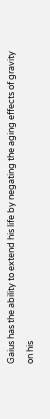Gaius has the ability to extend his life by negating the aging effects of gravity on his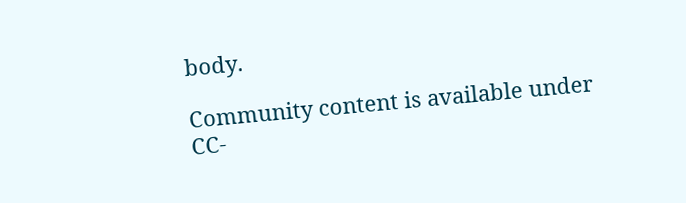body.

Community content is available under CC-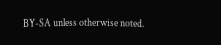BY-SA unless otherwise noted.